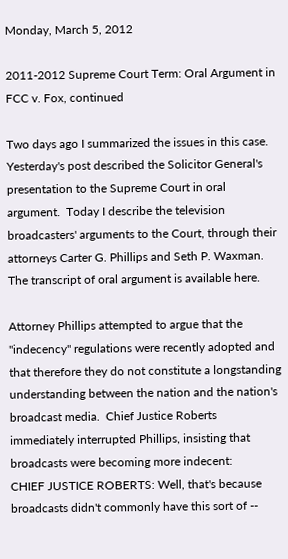Monday, March 5, 2012

2011-2012 Supreme Court Term: Oral Argument in FCC v. Fox, continued

Two days ago I summarized the issues in this case.  Yesterday's post described the Solicitor General's presentation to the Supreme Court in oral argument.  Today I describe the television broadcasters' arguments to the Court, through their attorneys Carter G. Phillips and Seth P. Waxman.  The transcript of oral argument is available here.

Attorney Phillips attempted to argue that the "indecency" regulations were recently adopted and that therefore they do not constitute a longstanding understanding between the nation and the nation's broadcast media.  Chief Justice Roberts immediately interrupted Phillips, insisting that broadcasts were becoming more indecent:
CHIEF JUSTICE ROBERTS: Well, that's because broadcasts didn't commonly have this sort of --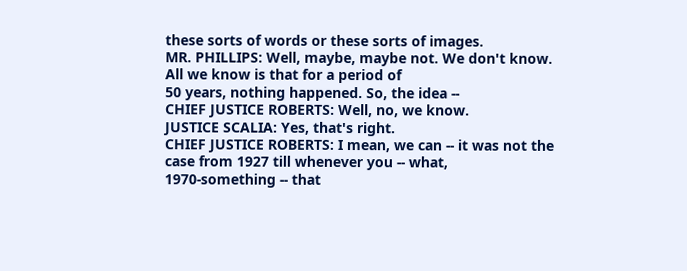these sorts of words or these sorts of images.
MR. PHILLIPS: Well, maybe, maybe not. We don't know. All we know is that for a period of
50 years, nothing happened. So, the idea --
CHIEF JUSTICE ROBERTS: Well, no, we know.
JUSTICE SCALIA: Yes, that's right.
CHIEF JUSTICE ROBERTS: I mean, we can -- it was not the case from 1927 till whenever you -- what,
1970-something -- that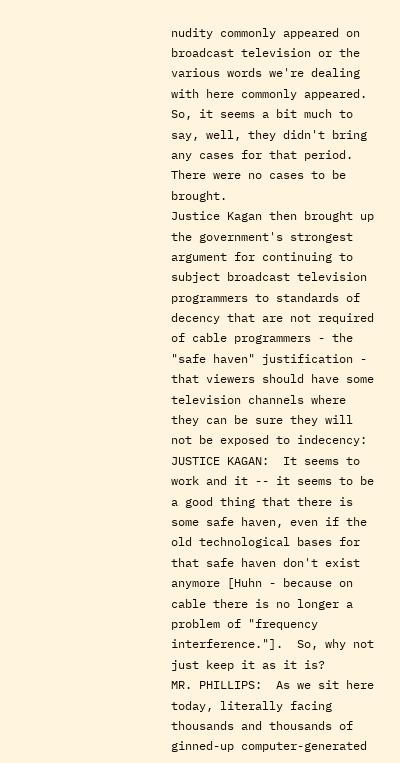nudity commonly appeared on broadcast television or the various words we're dealing with here commonly appeared. So, it seems a bit much to say, well, they didn't bring any cases for that period.  There were no cases to be brought.
Justice Kagan then brought up the government's strongest argument for continuing to subject broadcast television programmers to standards of decency that are not required of cable programmers - the "safe haven" justification - that viewers should have some television channels where they can be sure they will not be exposed to indecency:
JUSTICE KAGAN:  It seems to work and it -- it seems to be a good thing that there is some safe haven, even if the old technological bases for that safe haven don't exist anymore [Huhn - because on cable there is no longer a problem of "frequency interference."].  So, why not just keep it as it is?
MR. PHILLIPS:  As we sit here today, literally facing thousands and thousands of ginned-up computer-generated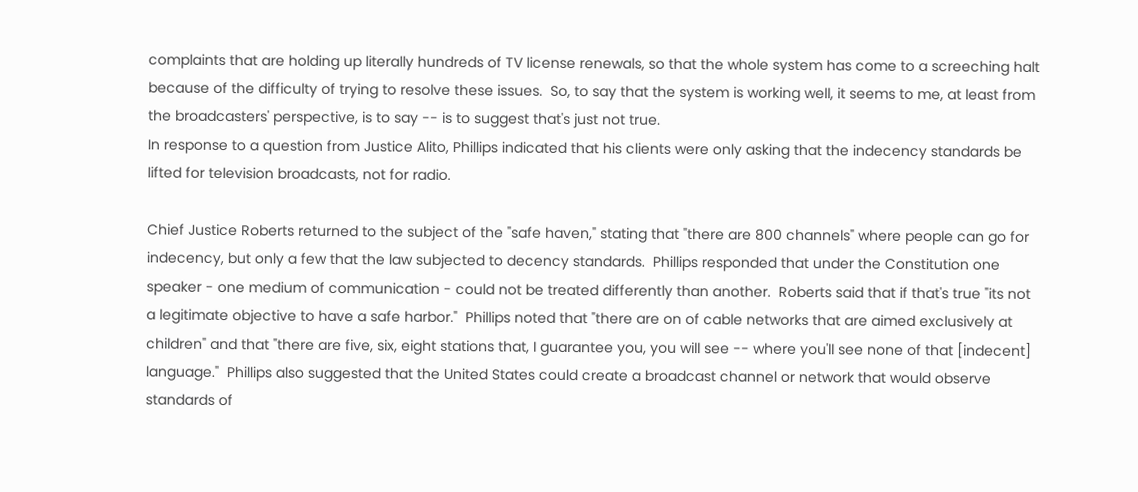complaints that are holding up literally hundreds of TV license renewals, so that the whole system has come to a screeching halt because of the difficulty of trying to resolve these issues.  So, to say that the system is working well, it seems to me, at least from the broadcasters' perspective, is to say -- is to suggest that's just not true.
In response to a question from Justice Alito, Phillips indicated that his clients were only asking that the indecency standards be lifted for television broadcasts, not for radio.

Chief Justice Roberts returned to the subject of the "safe haven," stating that "there are 800 channels" where people can go for indecency, but only a few that the law subjected to decency standards.  Phillips responded that under the Constitution one speaker - one medium of communication - could not be treated differently than another.  Roberts said that if that's true "its not a legitimate objective to have a safe harbor."  Phillips noted that "there are on of cable networks that are aimed exclusively at children" and that "there are five, six, eight stations that, I guarantee you, you will see -- where you'll see none of that [indecent] language."  Phillips also suggested that the United States could create a broadcast channel or network that would observe standards of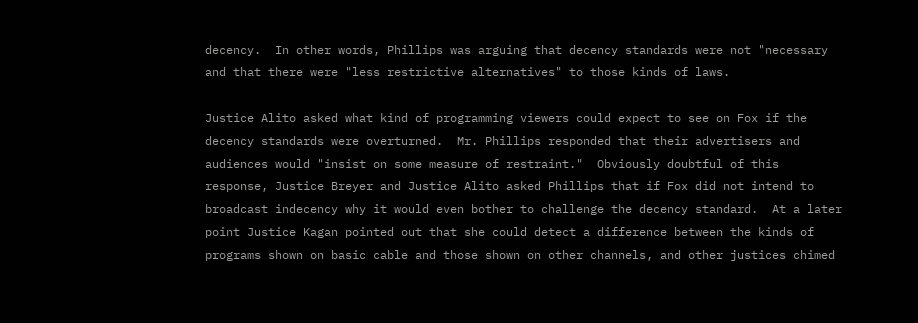decency.  In other words, Phillips was arguing that decency standards were not "necessary and that there were "less restrictive alternatives" to those kinds of laws.

Justice Alito asked what kind of programming viewers could expect to see on Fox if the decency standards were overturned.  Mr. Phillips responded that their advertisers and audiences would "insist on some measure of restraint."  Obviously doubtful of this response, Justice Breyer and Justice Alito asked Phillips that if Fox did not intend to broadcast indecency why it would even bother to challenge the decency standard.  At a later point Justice Kagan pointed out that she could detect a difference between the kinds of programs shown on basic cable and those shown on other channels, and other justices chimed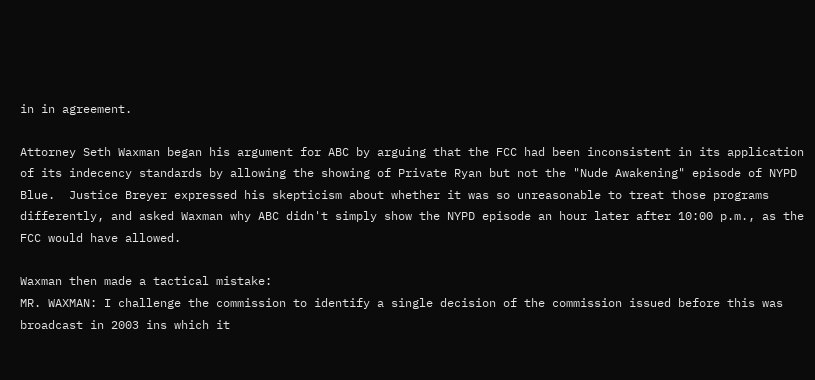in in agreement.

Attorney Seth Waxman began his argument for ABC by arguing that the FCC had been inconsistent in its application of its indecency standards by allowing the showing of Private Ryan but not the "Nude Awakening" episode of NYPD Blue.  Justice Breyer expressed his skepticism about whether it was so unreasonable to treat those programs differently, and asked Waxman why ABC didn't simply show the NYPD episode an hour later after 10:00 p.m., as the FCC would have allowed.

Waxman then made a tactical mistake:
MR. WAXMAN: I challenge the commission to identify a single decision of the commission issued before this was broadcast in 2003 ins which it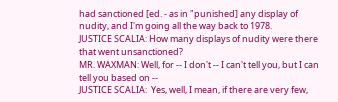had sanctioned [ed. - as in "punished] any display of nudity, and I'm going all the way back to 1978.
JUSTICE SCALIA: How many displays of nudity were there that went unsanctioned?
MR. WAXMAN: Well, for -- I don't -- I can't tell you, but I can tell you based on --
JUSTICE SCALIA:  Yes, well, I mean, if there are very few,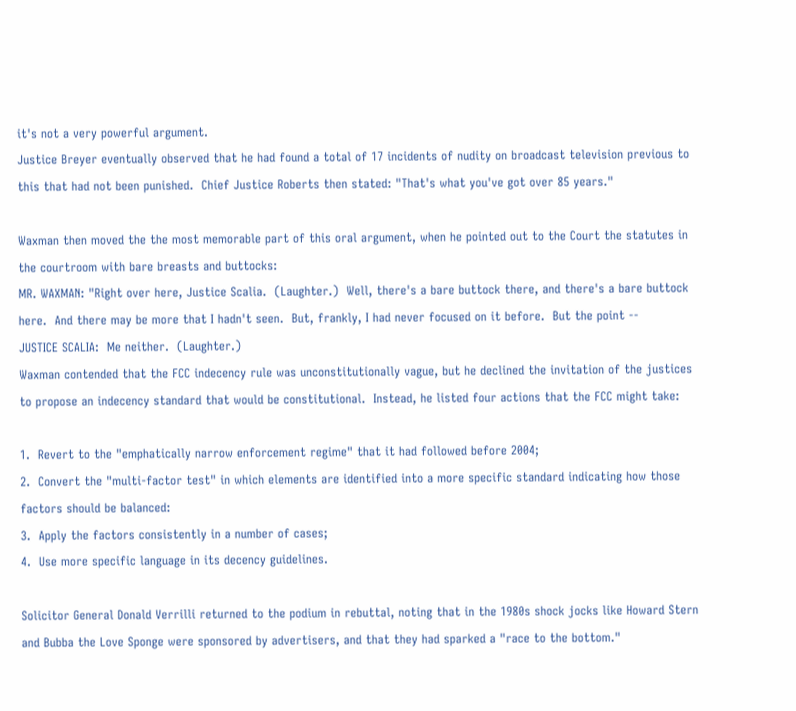it's not a very powerful argument.
Justice Breyer eventually observed that he had found a total of 17 incidents of nudity on broadcast television previous to this that had not been punished.  Chief Justice Roberts then stated: "That's what you've got over 85 years."

Waxman then moved the the most memorable part of this oral argument, when he pointed out to the Court the statutes in the courtroom with bare breasts and buttocks:
MR. WAXMAN: "Right over here, Justice Scalia.  (Laughter.)  Well, there's a bare buttock there, and there's a bare buttock here.  And there may be more that I hadn't seen.  But, frankly, I had never focused on it before.  But the point --
JUSTICE SCALIA:  Me neither.  (Laughter.)
Waxman contended that the FCC indecency rule was unconstitutionally vague, but he declined the invitation of the justices to propose an indecency standard that would be constitutional.  Instead, he listed four actions that the FCC might take:

1.  Revert to the "emphatically narrow enforcement regime" that it had followed before 2004;
2.  Convert the "multi-factor test" in which elements are identified into a more specific standard indicating how those factors should be balanced:
3.  Apply the factors consistently in a number of cases;
4.  Use more specific language in its decency guidelines.

Solicitor General Donald Verrilli returned to the podium in rebuttal, noting that in the 1980s shock jocks like Howard Stern and Bubba the Love Sponge were sponsored by advertisers, and that they had sparked a "race to the bottom."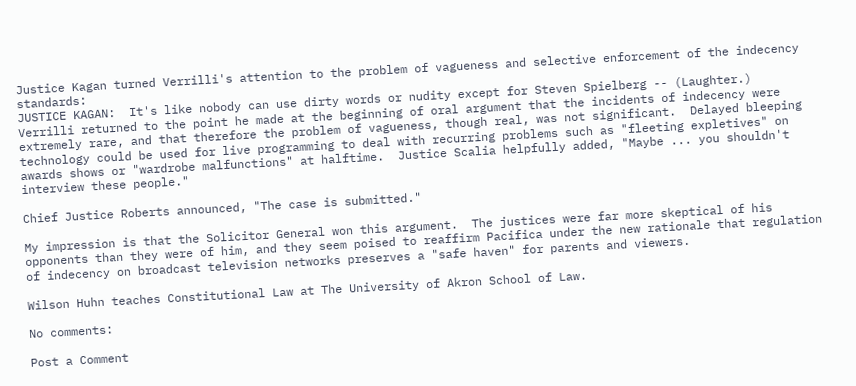Justice Kagan turned Verrilli's attention to the problem of vagueness and selective enforcement of the indecency standards:
JUSTICE KAGAN:  It's like nobody can use dirty words or nudity except for Steven Spielberg -- (Laughter.)
Verrilli returned to the point he made at the beginning of oral argument that the incidents of indecency were extremely rare, and that therefore the problem of vagueness, though real, was not significant.  Delayed bleeping technology could be used for live programming to deal with recurring problems such as "fleeting expletives" on awards shows or "wardrobe malfunctions" at halftime.  Justice Scalia helpfully added, "Maybe ... you shouldn't interview these people."

Chief Justice Roberts announced, "The case is submitted."

My impression is that the Solicitor General won this argument.  The justices were far more skeptical of his opponents than they were of him, and they seem poised to reaffirm Pacifica under the new rationale that regulation of indecency on broadcast television networks preserves a "safe haven" for parents and viewers.

Wilson Huhn teaches Constitutional Law at The University of Akron School of Law.

No comments:

Post a Comment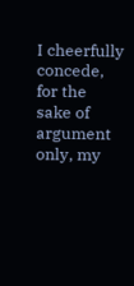I cheerfully concede, for the sake of argument only, my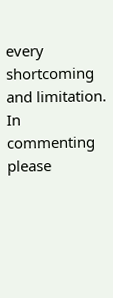every shortcoming and limitation. In commenting please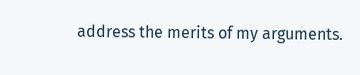address the merits of my arguments.